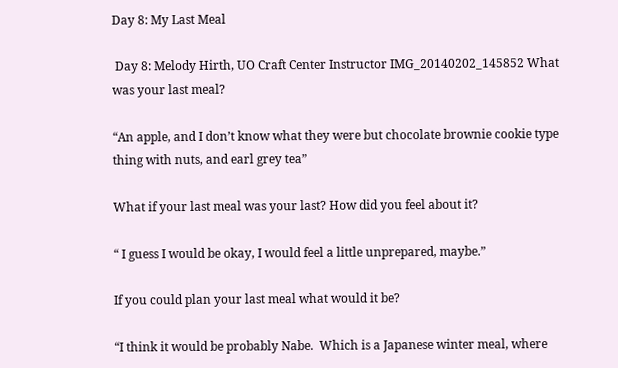Day 8: My Last Meal

 Day 8: Melody Hirth, UO Craft Center Instructor IMG_20140202_145852 What was your last meal?

“An apple, and I don’t know what they were but chocolate brownie cookie type thing with nuts, and earl grey tea”

What if your last meal was your last? How did you feel about it?

“ I guess I would be okay, I would feel a little unprepared, maybe.”

If you could plan your last meal what would it be?

“I think it would be probably Nabe.  Which is a Japanese winter meal, where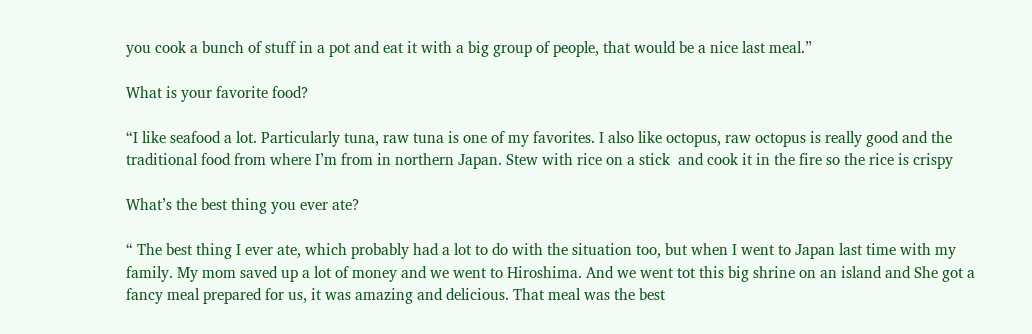you cook a bunch of stuff in a pot and eat it with a big group of people, that would be a nice last meal.”

What is your favorite food?

“I like seafood a lot. Particularly tuna, raw tuna is one of my favorites. I also like octopus, raw octopus is really good and the traditional food from where I’m from in northern Japan. Stew with rice on a stick  and cook it in the fire so the rice is crispy

What’s the best thing you ever ate?

“ The best thing I ever ate, which probably had a lot to do with the situation too, but when I went to Japan last time with my family. My mom saved up a lot of money and we went to Hiroshima. And we went tot this big shrine on an island and She got a fancy meal prepared for us, it was amazing and delicious. That meal was the best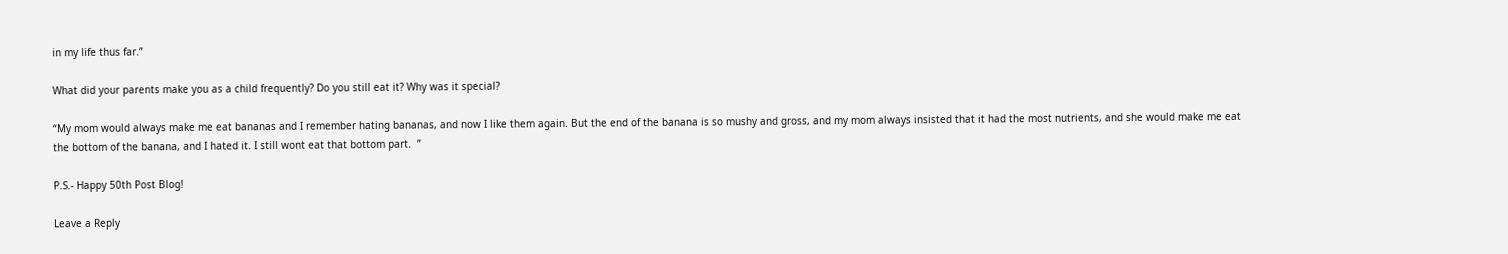in my life thus far.”

What did your parents make you as a child frequently? Do you still eat it? Why was it special?

“My mom would always make me eat bananas and I remember hating bananas, and now I like them again. But the end of the banana is so mushy and gross, and my mom always insisted that it had the most nutrients, and she would make me eat the bottom of the banana, and I hated it. I still wont eat that bottom part.  ”

P.S.- Happy 50th Post Blog!

Leave a Reply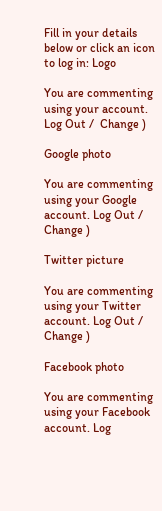Fill in your details below or click an icon to log in: Logo

You are commenting using your account. Log Out /  Change )

Google photo

You are commenting using your Google account. Log Out /  Change )

Twitter picture

You are commenting using your Twitter account. Log Out /  Change )

Facebook photo

You are commenting using your Facebook account. Log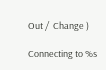Out /  Change )

Connecting to %s